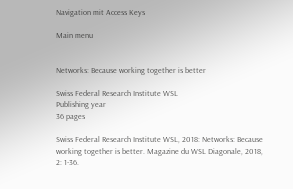Navigation mit Access Keys

Main menu


Networks: Because working together is better

Swiss Federal Research Institute WSL
Publishing year
36 pages

Swiss Federal Research Institute WSL, 2018: Networks: Because working together is better. Magazine du WSL Diagonale, 2018, 2: 1-36.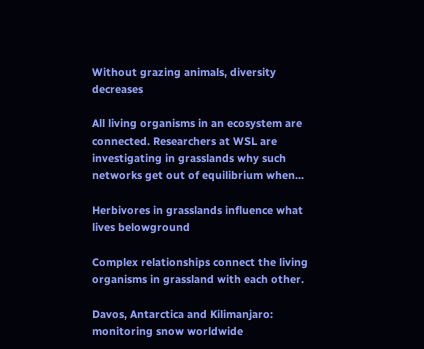Without grazing animals, diversity decreases

All living organisms in an ecosystem are connected. Researchers at WSL are investigating in grasslands why such networks get out of equilibrium when...

Herbivores in grasslands influence what lives belowground

Complex relationships connect the living organisms in grassland with each other.

Davos, Antarctica and Kilimanjaro: monitoring snow worldwide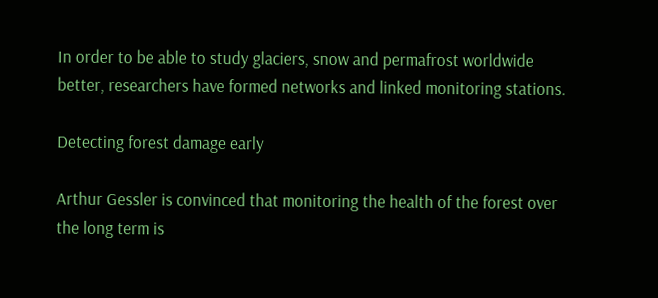In order to be able to study glaciers, snow and permafrost worldwide better, researchers have formed networks and linked monitoring stations.

Detecting forest damage early

Arthur Gessler is convinced that monitoring the health of the forest over the long term is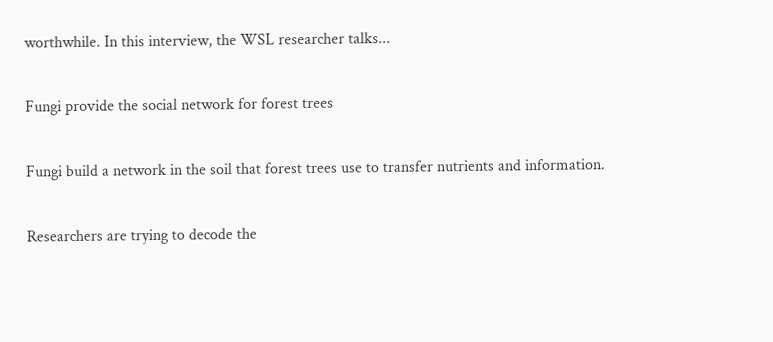worthwhile. In this interview, the WSL researcher talks...

Fungi provide the social network for forest trees

Fungi build a network in the soil that forest trees use to transfer nutrients and information.

Researchers are trying to decode the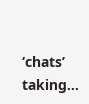‘chats’ taking...